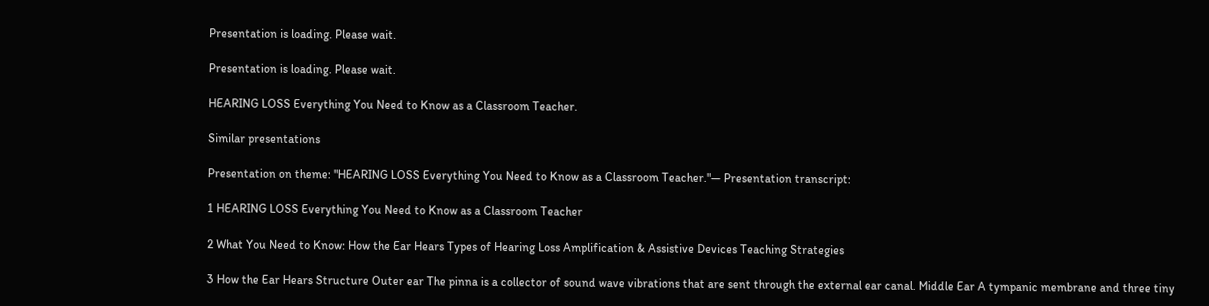Presentation is loading. Please wait.

Presentation is loading. Please wait.

HEARING LOSS Everything You Need to Know as a Classroom Teacher.

Similar presentations

Presentation on theme: "HEARING LOSS Everything You Need to Know as a Classroom Teacher."— Presentation transcript:

1 HEARING LOSS Everything You Need to Know as a Classroom Teacher

2 What You Need to Know: How the Ear Hears Types of Hearing Loss Amplification & Assistive Devices Teaching Strategies

3 How the Ear Hears Structure Outer ear The pinna is a collector of sound wave vibrations that are sent through the external ear canal. Middle Ear A tympanic membrane and three tiny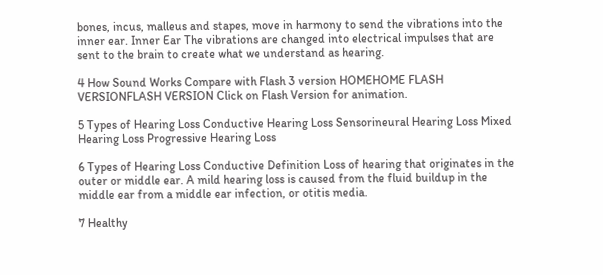bones, incus, malleus and stapes, move in harmony to send the vibrations into the inner ear. Inner Ear The vibrations are changed into electrical impulses that are sent to the brain to create what we understand as hearing.

4 How Sound Works Compare with Flash 3 version HOMEHOME FLASH VERSIONFLASH VERSION Click on Flash Version for animation.

5 Types of Hearing Loss Conductive Hearing Loss Sensorineural Hearing Loss Mixed Hearing Loss Progressive Hearing Loss

6 Types of Hearing Loss Conductive Definition Loss of hearing that originates in the outer or middle ear. A mild hearing loss is caused from the fluid buildup in the middle ear from a middle ear infection, or otitis media.

7 Healthy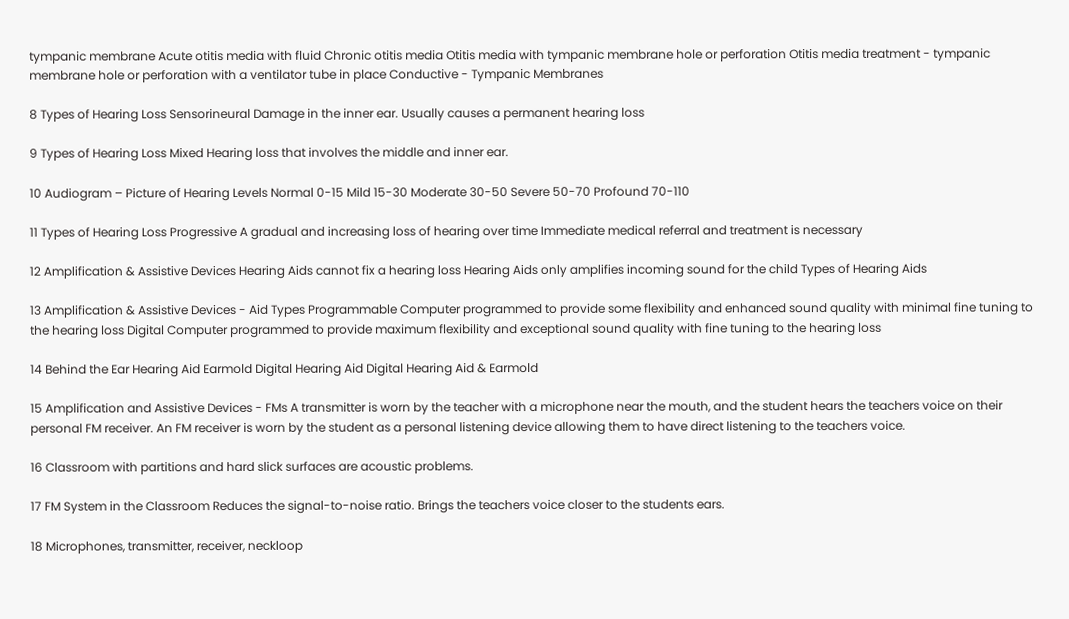tympanic membrane Acute otitis media with fluid Chronic otitis media Otitis media with tympanic membrane hole or perforation Otitis media treatment - tympanic membrane hole or perforation with a ventilator tube in place Conductive - Tympanic Membranes

8 Types of Hearing Loss Sensorineural Damage in the inner ear. Usually causes a permanent hearing loss

9 Types of Hearing Loss Mixed Hearing loss that involves the middle and inner ear.

10 Audiogram – Picture of Hearing Levels Normal 0-15 Mild 15-30 Moderate 30-50 Severe 50-70 Profound 70-110

11 Types of Hearing Loss Progressive A gradual and increasing loss of hearing over time Immediate medical referral and treatment is necessary

12 Amplification & Assistive Devices Hearing Aids cannot fix a hearing loss Hearing Aids only amplifies incoming sound for the child Types of Hearing Aids

13 Amplification & Assistive Devices - Aid Types Programmable Computer programmed to provide some flexibility and enhanced sound quality with minimal fine tuning to the hearing loss Digital Computer programmed to provide maximum flexibility and exceptional sound quality with fine tuning to the hearing loss

14 Behind the Ear Hearing Aid Earmold Digital Hearing Aid Digital Hearing Aid & Earmold

15 Amplification and Assistive Devices - FMs A transmitter is worn by the teacher with a microphone near the mouth, and the student hears the teachers voice on their personal FM receiver. An FM receiver is worn by the student as a personal listening device allowing them to have direct listening to the teachers voice.

16 Classroom with partitions and hard slick surfaces are acoustic problems.

17 FM System in the Classroom Reduces the signal-to-noise ratio. Brings the teachers voice closer to the students ears.

18 Microphones, transmitter, receiver, neckloop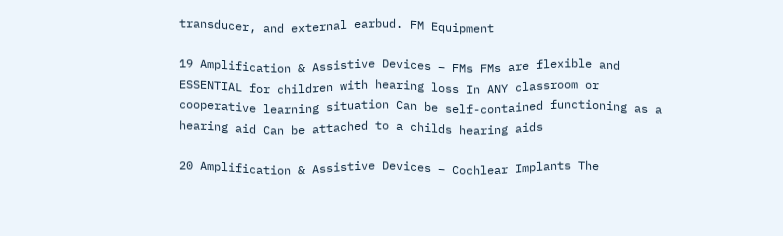transducer, and external earbud. FM Equipment

19 Amplification & Assistive Devices – FMs FMs are flexible and ESSENTIAL for children with hearing loss In ANY classroom or cooperative learning situation Can be self-contained functioning as a hearing aid Can be attached to a childs hearing aids

20 Amplification & Assistive Devices – Cochlear Implants The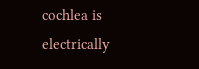cochlea is electrically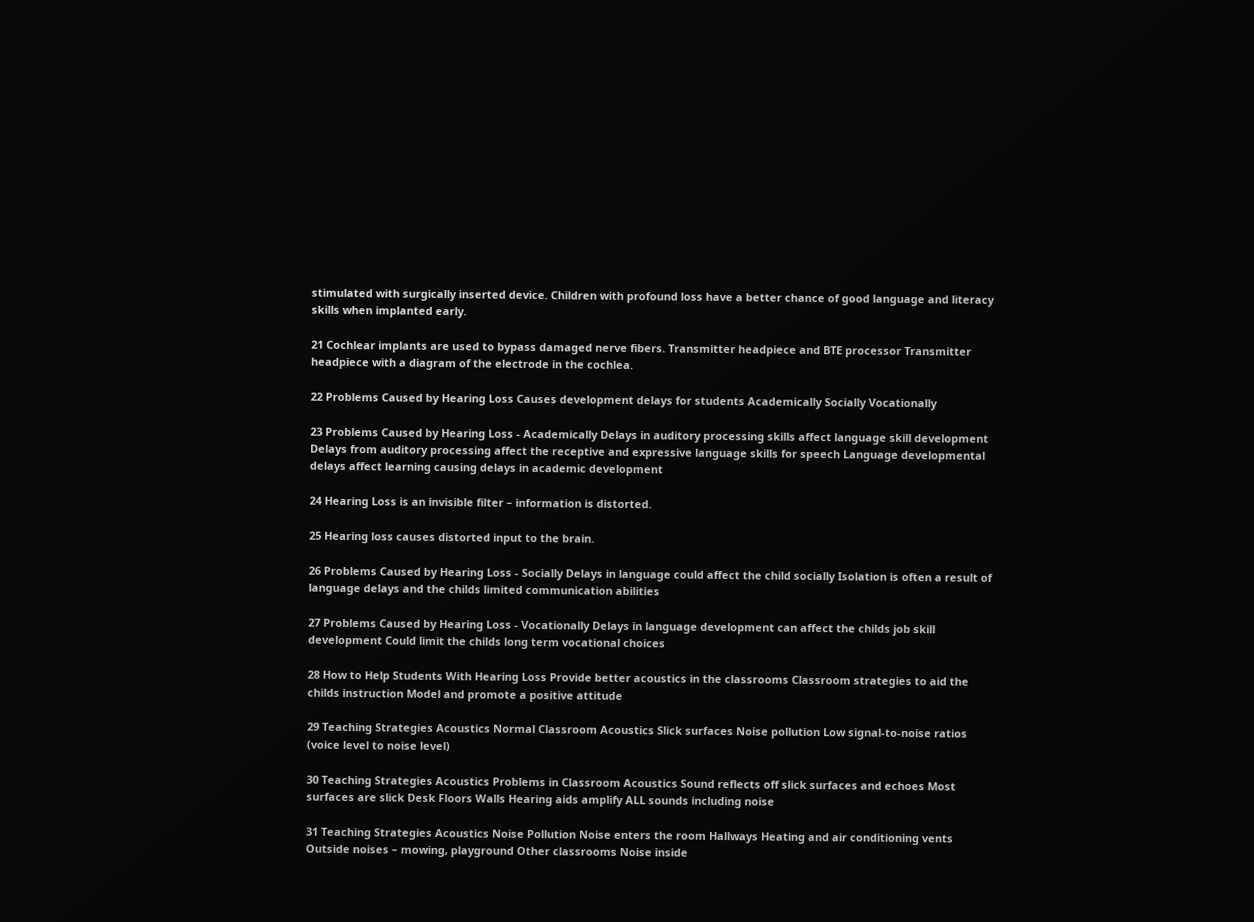stimulated with surgically inserted device. Children with profound loss have a better chance of good language and literacy skills when implanted early.

21 Cochlear implants are used to bypass damaged nerve fibers. Transmitter headpiece and BTE processor Transmitter headpiece with a diagram of the electrode in the cochlea.

22 Problems Caused by Hearing Loss Causes development delays for students Academically Socially Vocationally

23 Problems Caused by Hearing Loss - Academically Delays in auditory processing skills affect language skill development Delays from auditory processing affect the receptive and expressive language skills for speech Language developmental delays affect learning causing delays in academic development

24 Hearing Loss is an invisible filter – information is distorted.

25 Hearing loss causes distorted input to the brain.

26 Problems Caused by Hearing Loss - Socially Delays in language could affect the child socially Isolation is often a result of language delays and the childs limited communication abilities

27 Problems Caused by Hearing Loss - Vocationally Delays in language development can affect the childs job skill development Could limit the childs long term vocational choices

28 How to Help Students With Hearing Loss Provide better acoustics in the classrooms Classroom strategies to aid the childs instruction Model and promote a positive attitude

29 Teaching Strategies Acoustics Normal Classroom Acoustics Slick surfaces Noise pollution Low signal-to-noise ratios (voice level to noise level)

30 Teaching Strategies Acoustics Problems in Classroom Acoustics Sound reflects off slick surfaces and echoes Most surfaces are slick Desk Floors Walls Hearing aids amplify ALL sounds including noise

31 Teaching Strategies Acoustics Noise Pollution Noise enters the room Hallways Heating and air conditioning vents Outside noises – mowing, playground Other classrooms Noise inside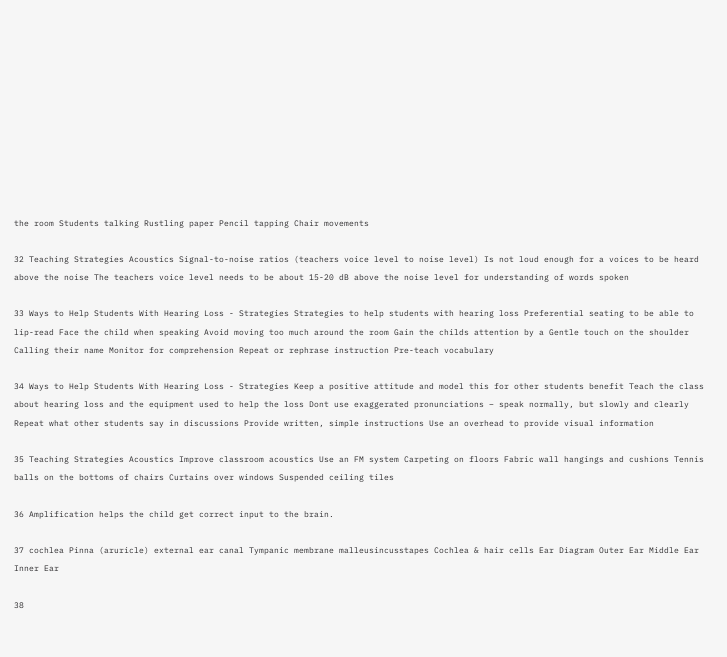the room Students talking Rustling paper Pencil tapping Chair movements

32 Teaching Strategies Acoustics Signal-to-noise ratios (teachers voice level to noise level) Is not loud enough for a voices to be heard above the noise The teachers voice level needs to be about 15-20 dB above the noise level for understanding of words spoken

33 Ways to Help Students With Hearing Loss - Strategies Strategies to help students with hearing loss Preferential seating to be able to lip-read Face the child when speaking Avoid moving too much around the room Gain the childs attention by a Gentle touch on the shoulder Calling their name Monitor for comprehension Repeat or rephrase instruction Pre-teach vocabulary

34 Ways to Help Students With Hearing Loss - Strategies Keep a positive attitude and model this for other students benefit Teach the class about hearing loss and the equipment used to help the loss Dont use exaggerated pronunciations – speak normally, but slowly and clearly Repeat what other students say in discussions Provide written, simple instructions Use an overhead to provide visual information

35 Teaching Strategies Acoustics Improve classroom acoustics Use an FM system Carpeting on floors Fabric wall hangings and cushions Tennis balls on the bottoms of chairs Curtains over windows Suspended ceiling tiles

36 Amplification helps the child get correct input to the brain.

37 cochlea Pinna (aruricle) external ear canal Tympanic membrane malleusincusstapes Cochlea & hair cells Ear Diagram Outer Ear Middle Ear Inner Ear

38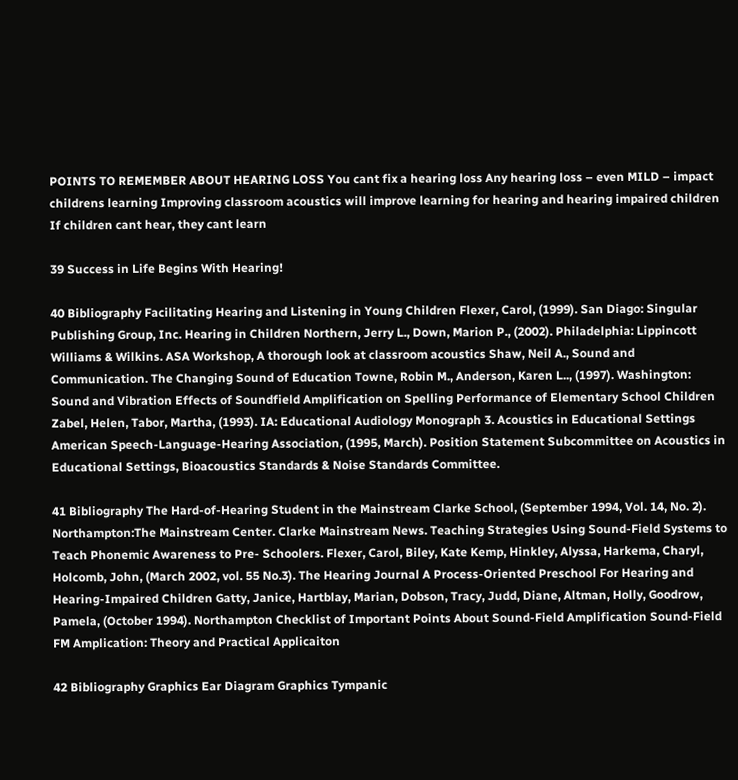POINTS TO REMEMBER ABOUT HEARING LOSS You cant fix a hearing loss Any hearing loss – even MILD – impact childrens learning Improving classroom acoustics will improve learning for hearing and hearing impaired children If children cant hear, they cant learn

39 Success in Life Begins With Hearing!

40 Bibliography Facilitating Hearing and Listening in Young Children Flexer, Carol, (1999). San Diago: Singular Publishing Group, Inc. Hearing in Children Northern, Jerry L., Down, Marion P., (2002). Philadelphia: Lippincott Williams & Wilkins. ASA Workshop, A thorough look at classroom acoustics Shaw, Neil A., Sound and Communication. The Changing Sound of Education Towne, Robin M., Anderson, Karen L.., (1997). Washington: Sound and Vibration Effects of Soundfield Amplification on Spelling Performance of Elementary School Children Zabel, Helen, Tabor, Martha, (1993). IA: Educational Audiology Monograph 3. Acoustics in Educational Settings American Speech-Language-Hearing Association, (1995, March). Position Statement Subcommittee on Acoustics in Educational Settings, Bioacoustics Standards & Noise Standards Committee.

41 Bibliography The Hard-of-Hearing Student in the Mainstream Clarke School, (September 1994, Vol. 14, No. 2). Northampton:The Mainstream Center. Clarke Mainstream News. Teaching Strategies Using Sound-Field Systems to Teach Phonemic Awareness to Pre- Schoolers. Flexer, Carol, Biley, Kate Kemp, Hinkley, Alyssa, Harkema, Charyl, Holcomb, John, (March 2002, vol. 55 No.3). The Hearing Journal A Process-Oriented Preschool For Hearing and Hearing-Impaired Children Gatty, Janice, Hartblay, Marian, Dobson, Tracy, Judd, Diane, Altman, Holly, Goodrow, Pamela, (October 1994). Northampton Checklist of Important Points About Sound-Field Amplification Sound-Field FM Amplication: Theory and Practical Applicaiton

42 Bibliography Graphics Ear Diagram Graphics Tympanic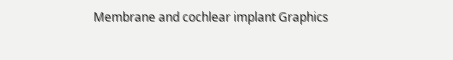Membrane and cochlear implant Graphics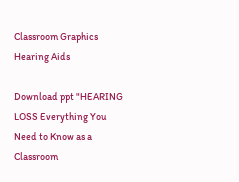Classroom Graphics Hearing Aids

Download ppt "HEARING LOSS Everything You Need to Know as a Classroom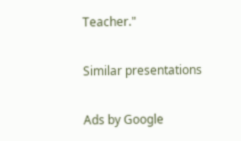Teacher."

Similar presentations

Ads by Google